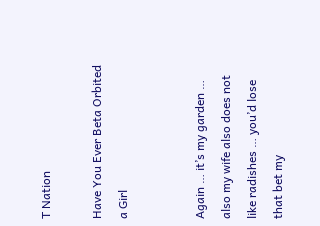T Nation

Have You Ever Beta Orbited a Girl


Again … it’s my garden … also my wife also does not like radishes … you’d lose that bet my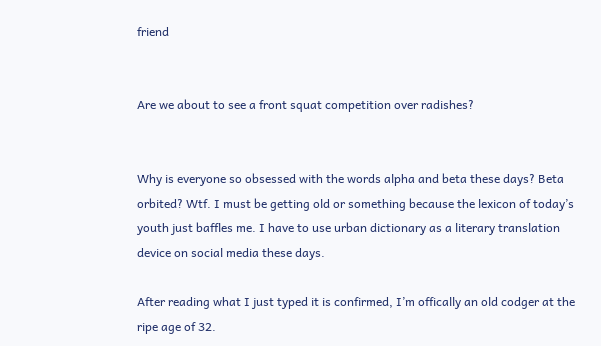friend


Are we about to see a front squat competition over radishes?


Why is everyone so obsessed with the words alpha and beta these days? Beta orbited? Wtf. I must be getting old or something because the lexicon of today’s youth just baffles me. I have to use urban dictionary as a literary translation device on social media these days.

After reading what I just typed it is confirmed, I’m offically an old codger at the ripe age of 32.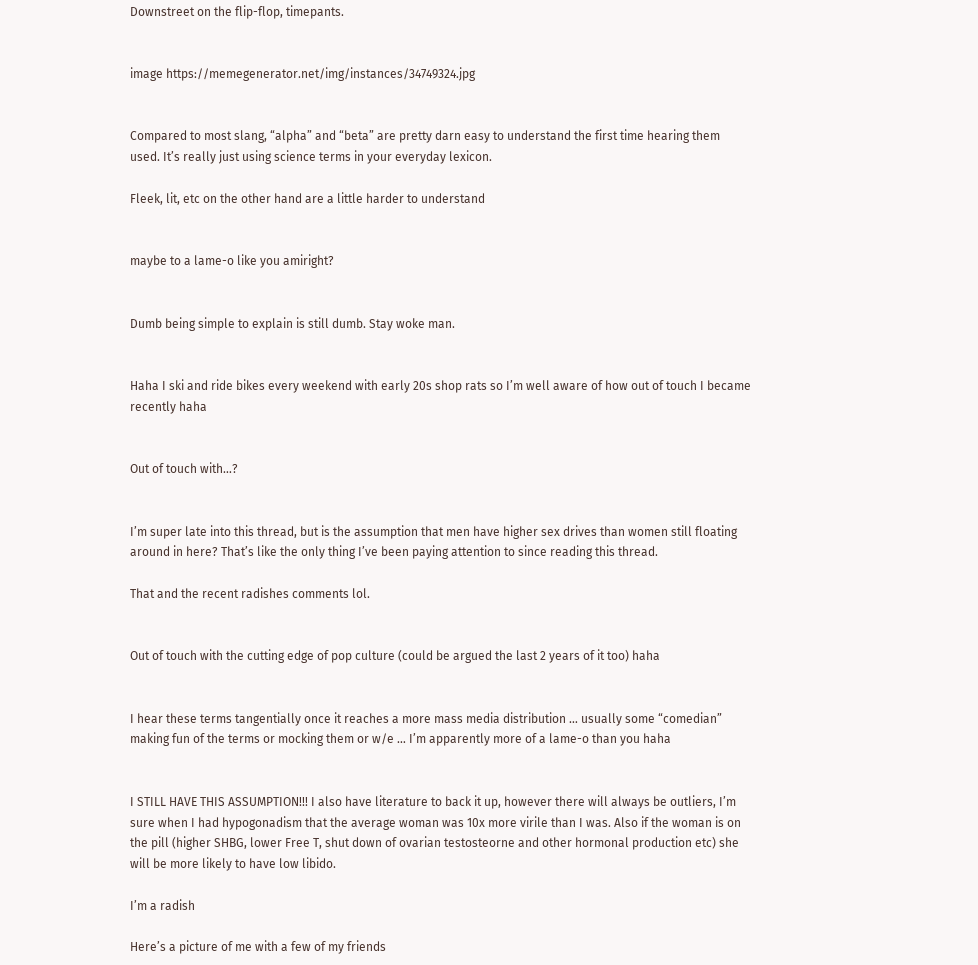Downstreet on the flip-flop, timepants.


image https://memegenerator.net/img/instances/34749324.jpg


Compared to most slang, “alpha” and “beta” are pretty darn easy to understand the first time hearing them used. It’s really just using science terms in your everyday lexicon.

Fleek, lit, etc on the other hand are a little harder to understand


maybe to a lame-o like you amiright?


Dumb being simple to explain is still dumb. Stay woke man.


Haha I ski and ride bikes every weekend with early 20s shop rats so I’m well aware of how out of touch I became recently haha


Out of touch with…?


I’m super late into this thread, but is the assumption that men have higher sex drives than women still floating around in here? That’s like the only thing I’ve been paying attention to since reading this thread.

That and the recent radishes comments lol.


Out of touch with the cutting edge of pop culture (could be argued the last 2 years of it too) haha


I hear these terms tangentially once it reaches a more mass media distribution … usually some “comedian” making fun of the terms or mocking them or w/e … I’m apparently more of a lame-o than you haha


I STILL HAVE THIS ASSUMPTION!!! I also have literature to back it up, however there will always be outliers, I’m sure when I had hypogonadism that the average woman was 10x more virile than I was. Also if the woman is on the pill (higher SHBG, lower Free T, shut down of ovarian testosteorne and other hormonal production etc) she will be more likely to have low libido.

I’m a radish

Here’s a picture of me with a few of my friends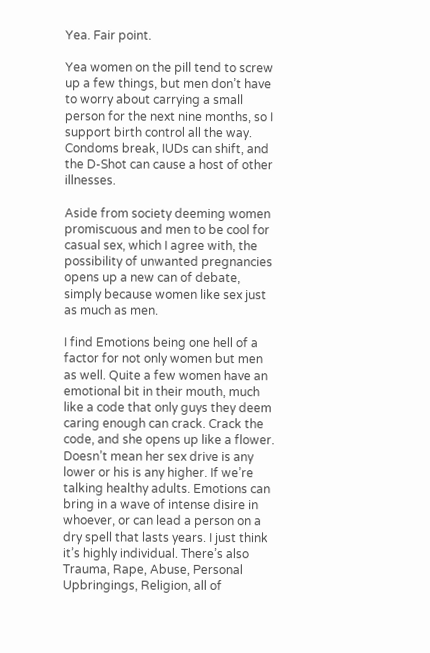Yea. Fair point.

Yea women on the pill tend to screw up a few things, but men don’t have to worry about carrying a small person for the next nine months, so I support birth control all the way. Condoms break, IUDs can shift, and the D-Shot can cause a host of other illnesses.

Aside from society deeming women promiscuous and men to be cool for casual sex, which I agree with, the possibility of unwanted pregnancies opens up a new can of debate, simply because women like sex just as much as men.

I find Emotions being one hell of a factor for not only women but men as well. Quite a few women have an emotional bit in their mouth, much like a code that only guys they deem caring enough can crack. Crack the code, and she opens up like a flower. Doesn’t mean her sex drive is any lower or his is any higher. If we’re talking healthy adults. Emotions can bring in a wave of intense disire in whoever, or can lead a person on a dry spell that lasts years. I just think it’s highly individual. There’s also Trauma, Rape, Abuse, Personal Upbringings, Religion, all of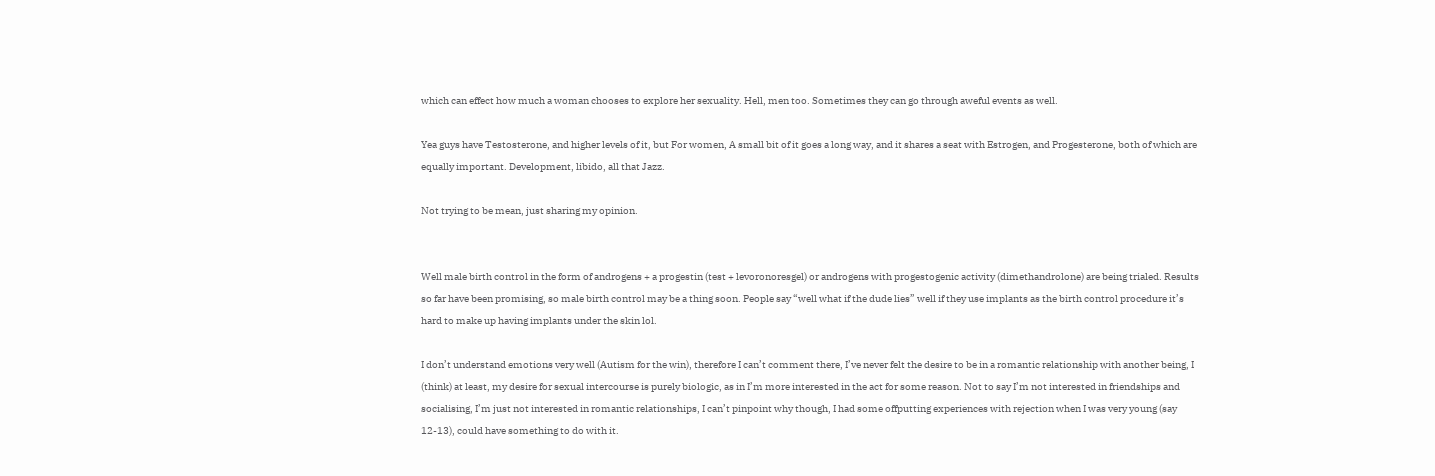which can effect how much a woman chooses to explore her sexuality. Hell, men too. Sometimes they can go through aweful events as well.

Yea guys have Testosterone, and higher levels of it, but For women, A small bit of it goes a long way, and it shares a seat with Estrogen, and Progesterone, both of which are equally important. Development, libido, all that Jazz.

Not trying to be mean, just sharing my opinion.


Well male birth control in the form of androgens + a progestin (test + levoronoresgel) or androgens with progestogenic activity (dimethandrolone) are being trialed. Results so far have been promising, so male birth control may be a thing soon. People say “well what if the dude lies” well if they use implants as the birth control procedure it’s hard to make up having implants under the skin lol.

I don’t understand emotions very well (Autism for the win), therefore I can’t comment there, I’ve never felt the desire to be in a romantic relationship with another being, I (think) at least, my desire for sexual intercourse is purely biologic, as in I’m more interested in the act for some reason. Not to say I’m not interested in friendships and socialising, I’m just not interested in romantic relationships, I can’t pinpoint why though, I had some offputting experiences with rejection when I was very young (say 12-13), could have something to do with it.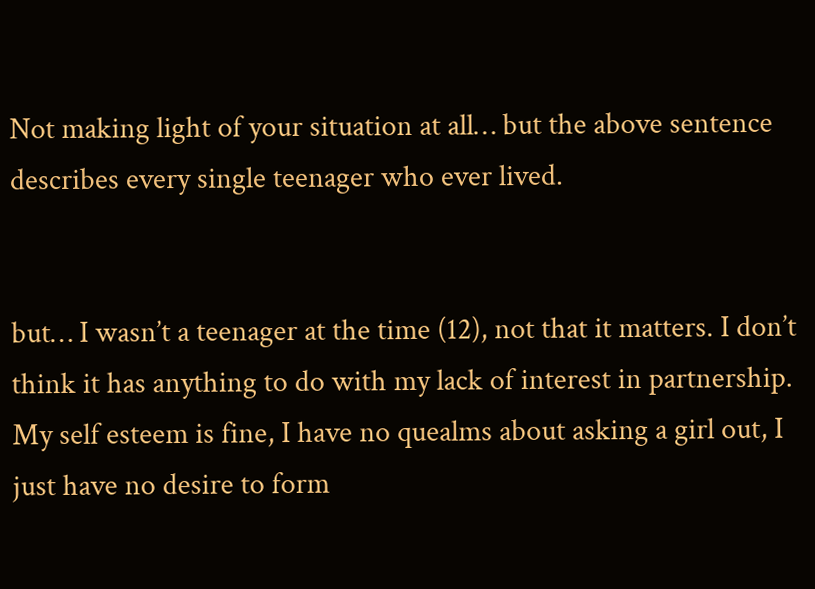Not making light of your situation at all… but the above sentence describes every single teenager who ever lived.


but… I wasn’t a teenager at the time (12), not that it matters. I don’t think it has anything to do with my lack of interest in partnership. My self esteem is fine, I have no quealms about asking a girl out, I just have no desire to form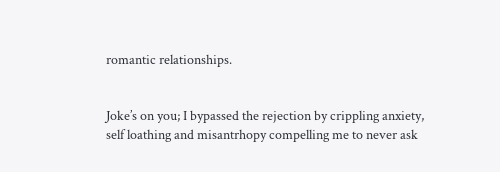romantic relationships.


Joke’s on you; I bypassed the rejection by crippling anxiety, self loathing and misantrhopy compelling me to never ask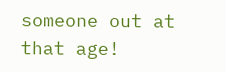someone out at that age!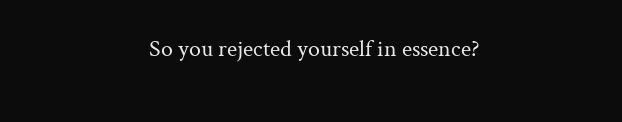So you rejected yourself in essence?